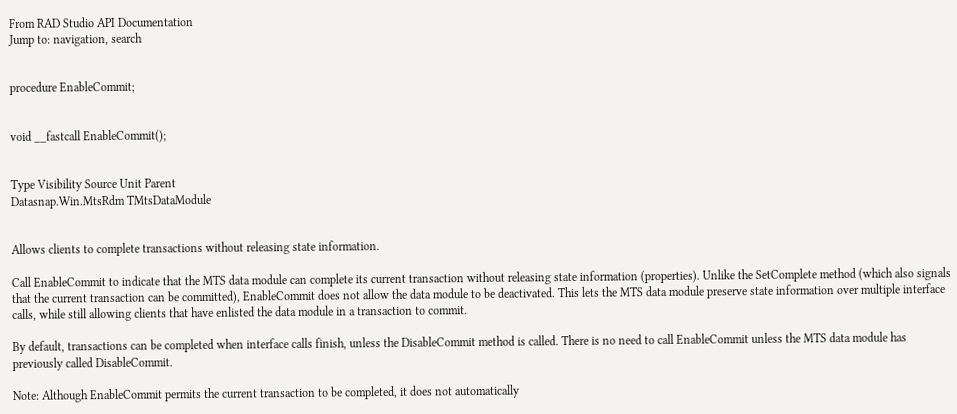From RAD Studio API Documentation
Jump to: navigation, search


procedure EnableCommit;


void __fastcall EnableCommit();


Type Visibility Source Unit Parent
Datasnap.Win.MtsRdm TMtsDataModule


Allows clients to complete transactions without releasing state information.

Call EnableCommit to indicate that the MTS data module can complete its current transaction without releasing state information (properties). Unlike the SetComplete method (which also signals that the current transaction can be committed), EnableCommit does not allow the data module to be deactivated. This lets the MTS data module preserve state information over multiple interface calls, while still allowing clients that have enlisted the data module in a transaction to commit.

By default, transactions can be completed when interface calls finish, unless the DisableCommit method is called. There is no need to call EnableCommit unless the MTS data module has previously called DisableCommit.

Note: Although EnableCommit permits the current transaction to be completed, it does not automatically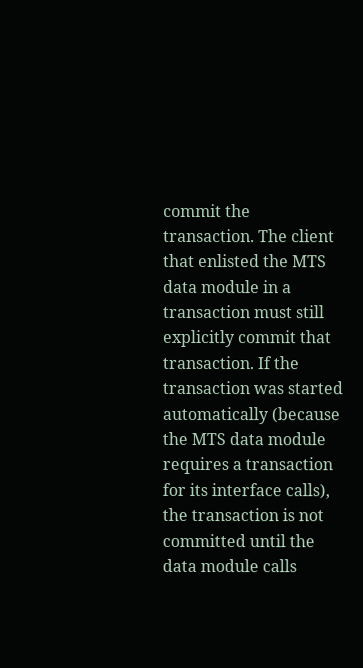commit the transaction. The client that enlisted the MTS data module in a transaction must still explicitly commit that transaction. If the transaction was started automatically (because the MTS data module requires a transaction for its interface calls), the transaction is not committed until the data module calls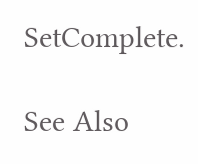SetComplete.

See Also